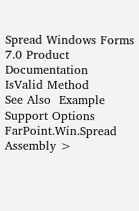Spread Windows Forms 7.0 Product Documentation
IsValid Method
See Also  Example Support Options
FarPoint.Win.Spread Assembly >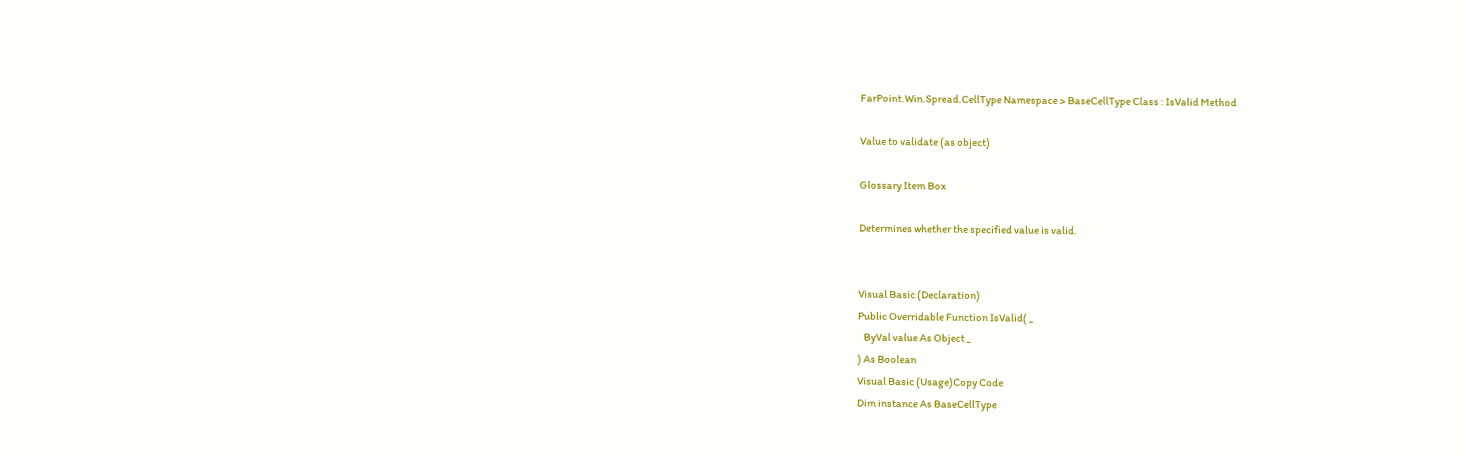FarPoint.Win.Spread.CellType Namespace > BaseCellType Class : IsValid Method

Value to validate (as object)

Glossary Item Box

Determines whether the specified value is valid.


Visual Basic (Declaration)
Public Overridable Function IsValid( _
   ByVal value As Object _
) As Boolean
Visual Basic (Usage)Copy Code
Dim instance As BaseCellType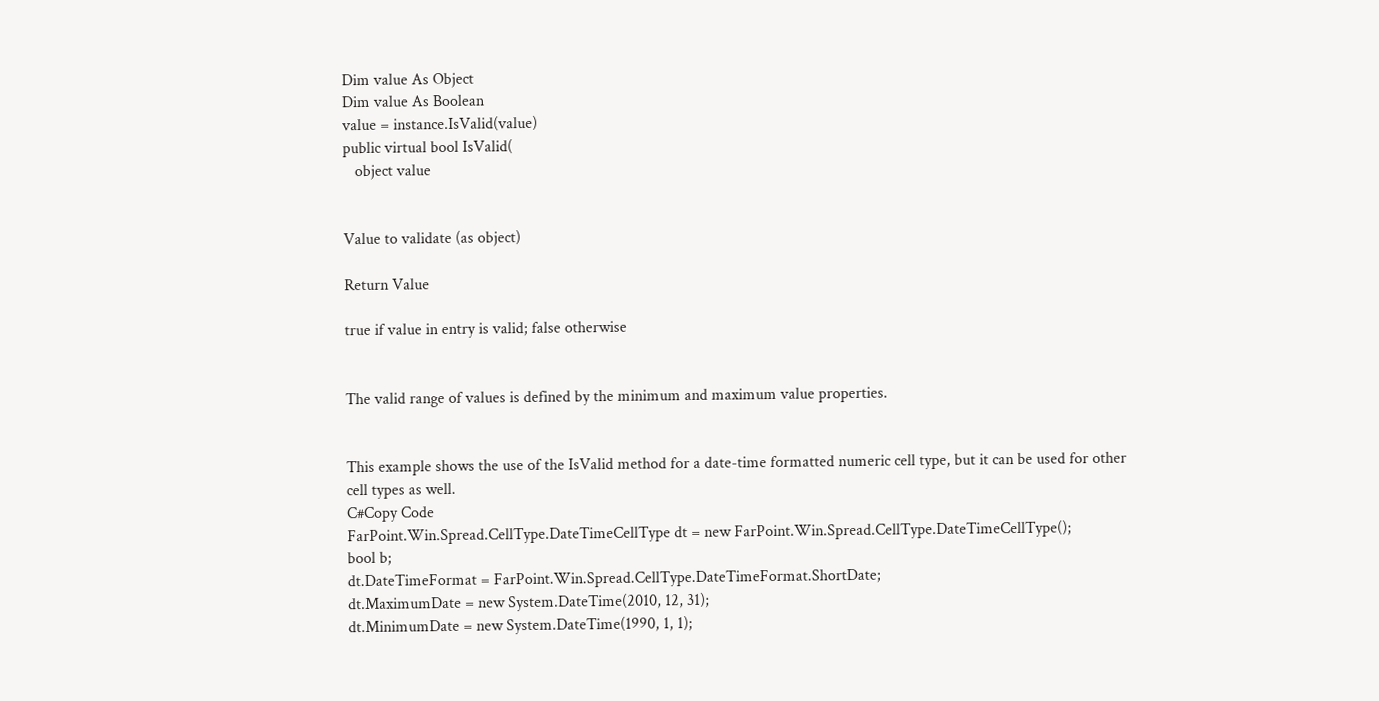Dim value As Object
Dim value As Boolean
value = instance.IsValid(value)
public virtual bool IsValid(
   object value


Value to validate (as object)

Return Value

true if value in entry is valid; false otherwise


The valid range of values is defined by the minimum and maximum value properties.


This example shows the use of the IsValid method for a date-time formatted numeric cell type, but it can be used for other cell types as well.
C#Copy Code
FarPoint.Win.Spread.CellType.DateTimeCellType dt = new FarPoint.Win.Spread.CellType.DateTimeCellType();
bool b;
dt.DateTimeFormat = FarPoint.Win.Spread.CellType.DateTimeFormat.ShortDate;
dt.MaximumDate = new System.DateTime(2010, 12, 31);
dt.MinimumDate = new System.DateTime(1990, 1, 1);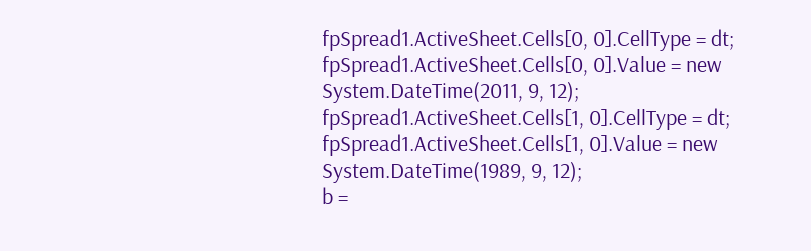fpSpread1.ActiveSheet.Cells[0, 0].CellType = dt;
fpSpread1.ActiveSheet.Cells[0, 0].Value = new System.DateTime(2011, 9, 12);
fpSpread1.ActiveSheet.Cells[1, 0].CellType = dt;
fpSpread1.ActiveSheet.Cells[1, 0].Value = new System.DateTime(1989, 9, 12);
b =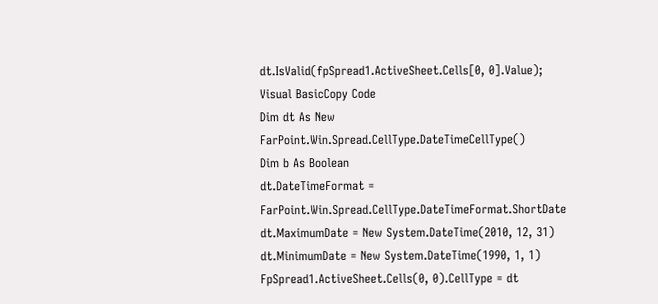dt.IsValid(fpSpread1.ActiveSheet.Cells[0, 0].Value);
Visual BasicCopy Code
Dim dt As New FarPoint.Win.Spread.CellType.DateTimeCellType()
Dim b As Boolean
dt.DateTimeFormat = FarPoint.Win.Spread.CellType.DateTimeFormat.ShortDate
dt.MaximumDate = New System.DateTime(2010, 12, 31)
dt.MinimumDate = New System.DateTime(1990, 1, 1)
FpSpread1.ActiveSheet.Cells(0, 0).CellType = dt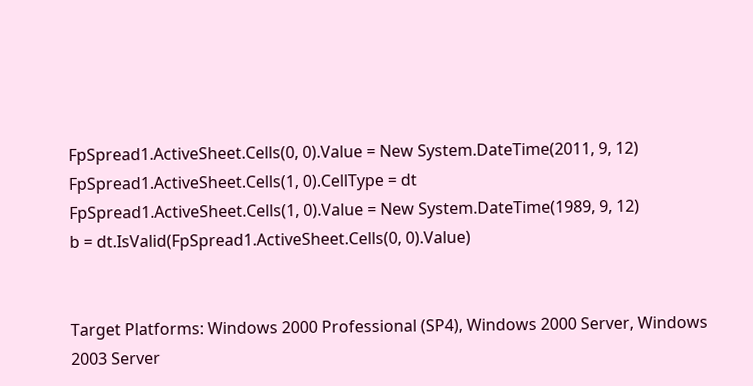FpSpread1.ActiveSheet.Cells(0, 0).Value = New System.DateTime(2011, 9, 12)
FpSpread1.ActiveSheet.Cells(1, 0).CellType = dt
FpSpread1.ActiveSheet.Cells(1, 0).Value = New System.DateTime(1989, 9, 12)
b = dt.IsValid(FpSpread1.ActiveSheet.Cells(0, 0).Value)


Target Platforms: Windows 2000 Professional (SP4), Windows 2000 Server, Windows 2003 Server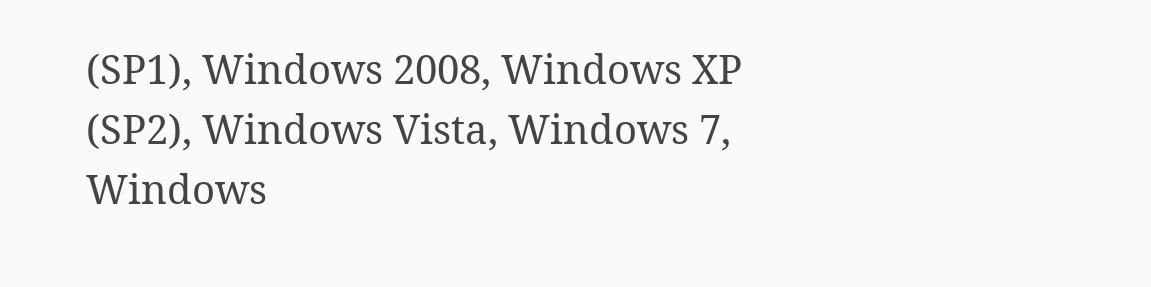(SP1), Windows 2008, Windows XP (SP2), Windows Vista, Windows 7, Windows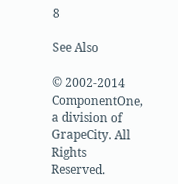8

See Also

© 2002-2014 ComponentOne, a division of GrapeCity. All Rights Reserved.